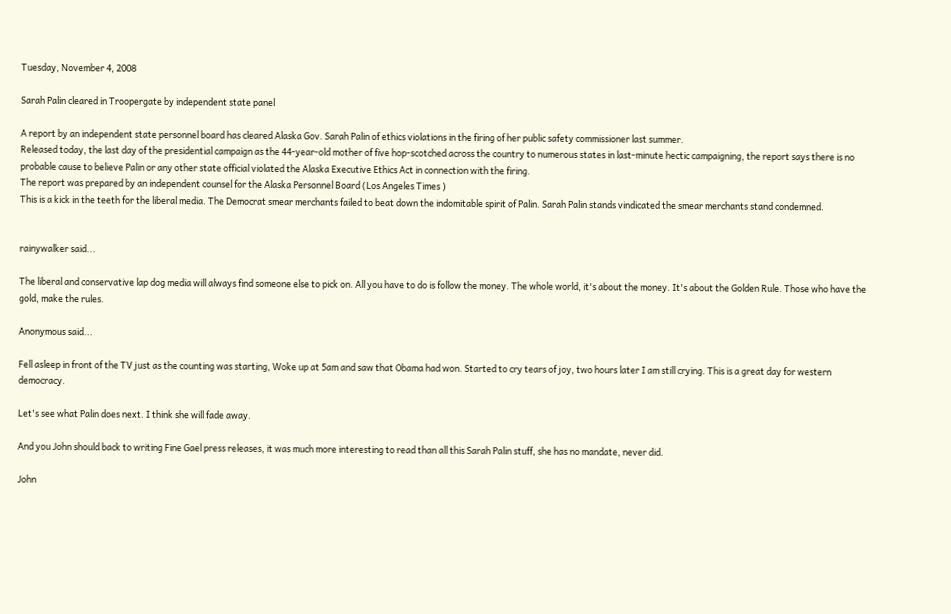Tuesday, November 4, 2008

Sarah Palin cleared in Troopergate by independent state panel

A report by an independent state personnel board has cleared Alaska Gov. Sarah Palin of ethics violations in the firing of her public safety commissioner last summer.
Released today, the last day of the presidential campaign as the 44-year-old mother of five hop-scotched across the country to numerous states in last-minute hectic campaigning, the report says there is no probable cause to believe Palin or any other state official violated the Alaska Executive Ethics Act in connection with the firing.
The report was prepared by an independent counsel for the Alaska Personnel Board (Los Angeles Times )
This is a kick in the teeth for the liberal media. The Democrat smear merchants failed to beat down the indomitable spirit of Palin. Sarah Palin stands vindicated the smear merchants stand condemned.


rainywalker said...

The liberal and conservative lap dog media will always find someone else to pick on. All you have to do is follow the money. The whole world, it's about the money. It's about the Golden Rule. Those who have the gold, make the rules.

Anonymous said...

Fell asleep in front of the TV just as the counting was starting, Woke up at 5am and saw that Obama had won. Started to cry tears of joy, two hours later I am still crying. This is a great day for western democracy.

Let's see what Palin does next. I think she will fade away.

And you John should back to writing Fine Gael press releases, it was much more interesting to read than all this Sarah Palin stuff, she has no mandate, never did.

John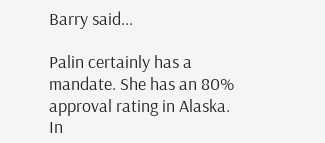Barry said...

Palin certainly has a mandate. She has an 80% approval rating in Alaska. In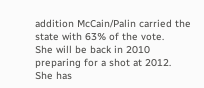addition McCain/Palin carried the state with 63% of the vote.
She will be back in 2010 preparing for a shot at 2012.
She has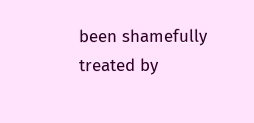been shamefully treated by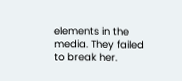elements in the media. They failed to break her.